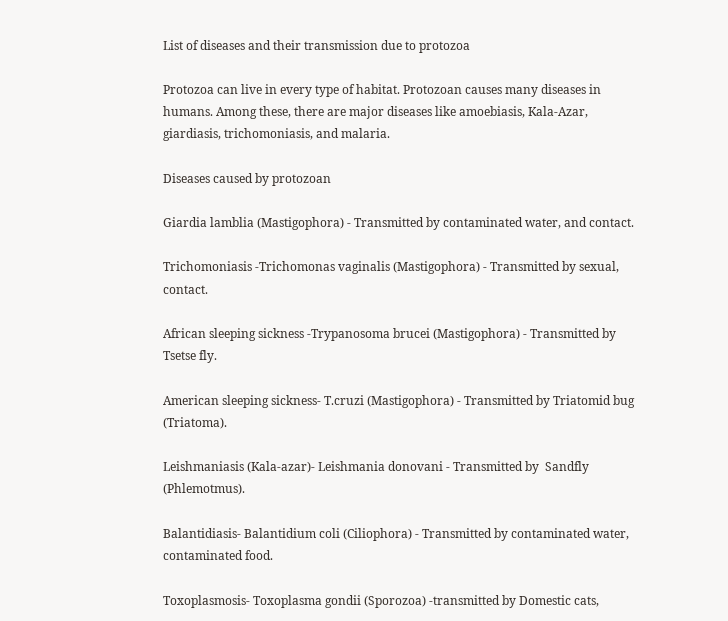List of diseases and their transmission due to protozoa

Protozoa can live in every type of habitat. Protozoan causes many diseases in humans. Among these, there are major diseases like amoebiasis, Kala-Azar, giardiasis, trichomoniasis, and malaria.

Diseases caused by protozoan

Giardia lamblia (Mastigophora) - Transmitted by contaminated water, and contact.

Trichomoniasis -Trichomonas vaginalis (Mastigophora) - Transmitted by sexual, contact.

African sleeping sickness -Trypanosoma brucei (Mastigophora) - Transmitted by Tsetse fly.

American sleeping sickness- T.cruzi (Mastigophora) - Transmitted by Triatomid bug (Triatoma).

Leishmaniasis (Kala-azar)- Leishmania donovani - Transmitted by  Sandfly (Phlemotmus).

Balantidiasis- Balantidium coli (Ciliophora) - Transmitted by contaminated water, contaminated food.

Toxoplasmosis- Toxoplasma gondii (Sporozoa) -transmitted by Domestic cats,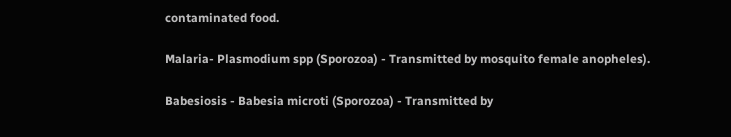contaminated food.

Malaria- Plasmodium spp (Sporozoa) - Transmitted by mosquito female anopheles).

Babesiosis - Babesia microti (Sporozoa) - Transmitted by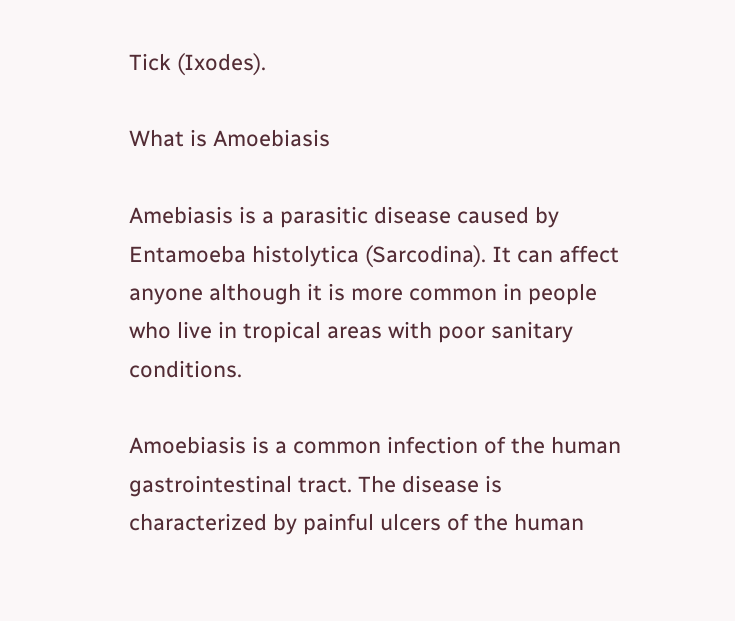Tick (Ixodes).

What is Amoebiasis

Amebiasis is a parasitic disease caused by Entamoeba histolytica (Sarcodina). It can affect anyone although it is more common in people who live in tropical areas with poor sanitary conditions.

Amoebiasis is a common infection of the human gastrointestinal tract. The disease is characterized by painful ulcers of the human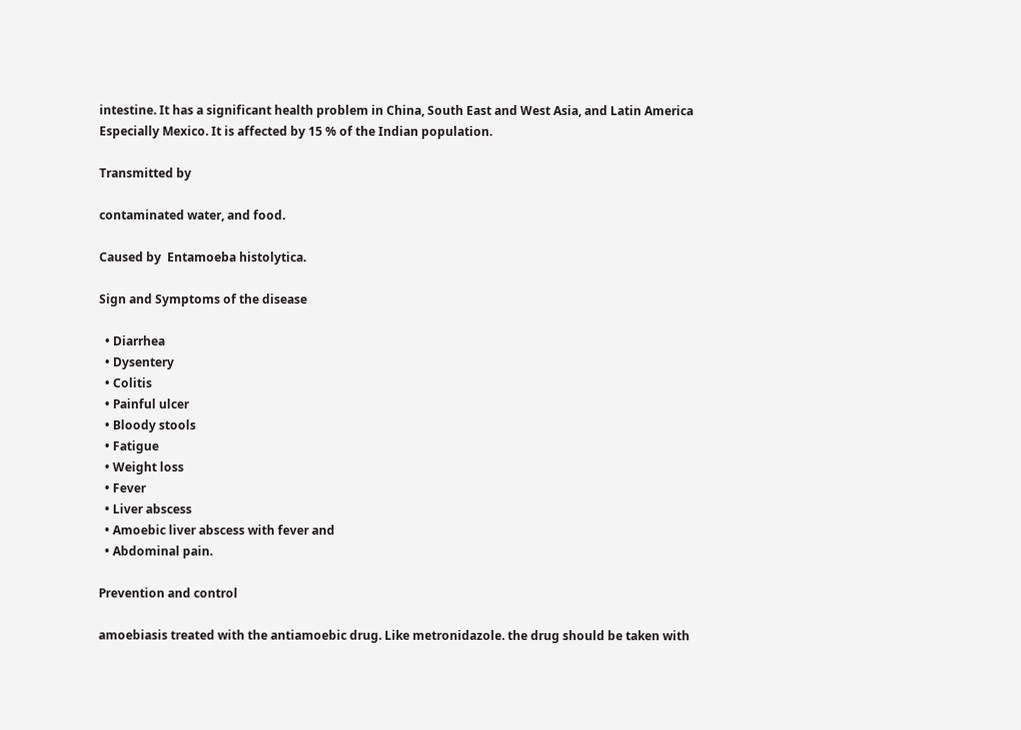intestine. It has a significant health problem in China, South East and West Asia, and Latin America Especially Mexico. It is affected by 15 % of the Indian population.

Transmitted by

contaminated water, and food.

Caused by  Entamoeba histolytica.

Sign and Symptoms of the disease

  • Diarrhea
  • Dysentery
  • Colitis
  • Painful ulcer
  • Bloody stools
  • Fatigue
  • Weight loss
  • Fever
  • Liver abscess
  • Amoebic liver abscess with fever and
  • Abdominal pain.

Prevention and control

amoebiasis treated with the antiamoebic drug. Like metronidazole. the drug should be taken with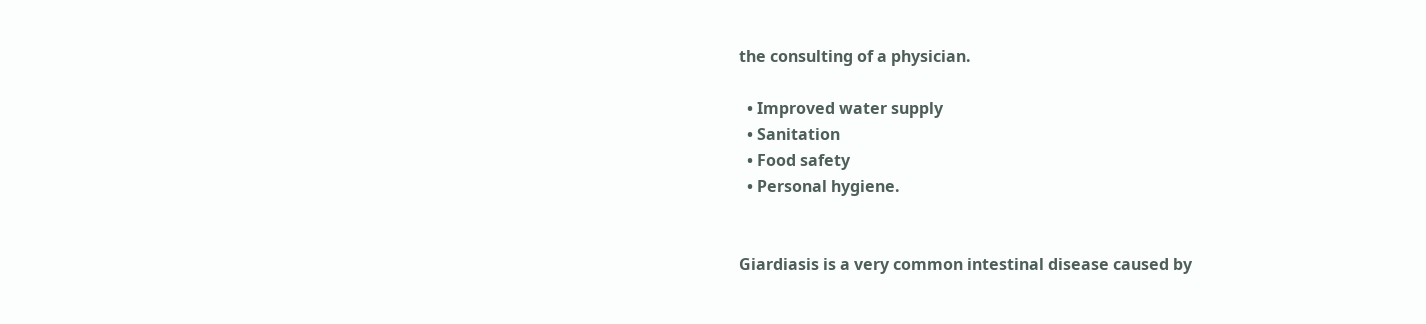the consulting of a physician.

  • Improved water supply
  • Sanitation
  • Food safety
  • Personal hygiene.


Giardiasis is a very common intestinal disease caused by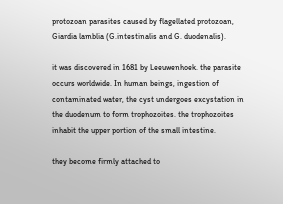protozoan parasites caused by flagellated protozoan, Giardia lamblia (G.intestinalis and G. duodenalis).

it was discovered in 1681 by Leeuwenhoek. the parasite occurs worldwide. In human beings, ingestion of contaminated water, the cyst undergoes excystation in the duodenum to form trophozoites. the trophozoites inhabit the upper portion of the small intestine.

they become firmly attached to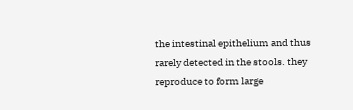the intestinal epithelium and thus rarely detected in the stools. they reproduce to form large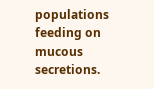populations feeding on mucous secretions.